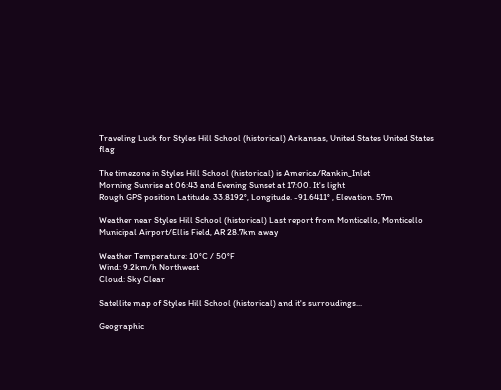Traveling Luck for Styles Hill School (historical) Arkansas, United States United States flag

The timezone in Styles Hill School (historical) is America/Rankin_Inlet
Morning Sunrise at 06:43 and Evening Sunset at 17:00. It's light
Rough GPS position Latitude. 33.8192°, Longitude. -91.6411° , Elevation. 57m

Weather near Styles Hill School (historical) Last report from Monticello, Monticello Municipal Airport/Ellis Field, AR 28.7km away

Weather Temperature: 10°C / 50°F
Wind: 9.2km/h Northwest
Cloud: Sky Clear

Satellite map of Styles Hill School (historical) and it's surroudings...

Geographic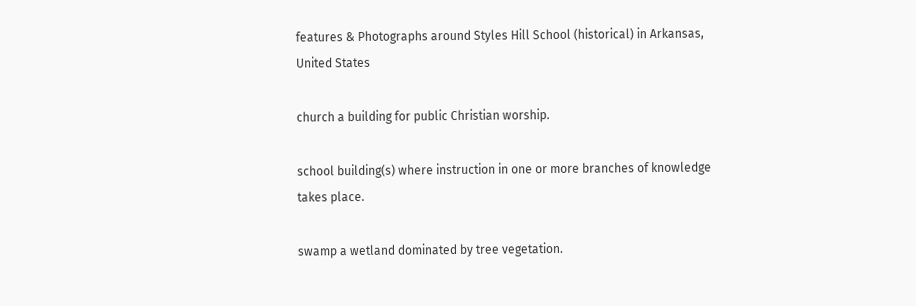features & Photographs around Styles Hill School (historical) in Arkansas, United States

church a building for public Christian worship.

school building(s) where instruction in one or more branches of knowledge takes place.

swamp a wetland dominated by tree vegetation.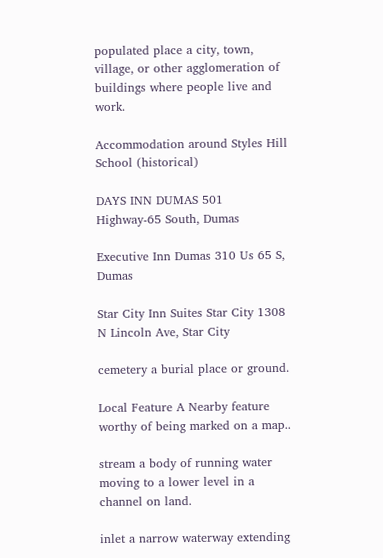populated place a city, town, village, or other agglomeration of buildings where people live and work.

Accommodation around Styles Hill School (historical)

DAYS INN DUMAS 501 Highway-65 South, Dumas

Executive Inn Dumas 310 Us 65 S, Dumas

Star City Inn Suites Star City 1308 N Lincoln Ave, Star City

cemetery a burial place or ground.

Local Feature A Nearby feature worthy of being marked on a map..

stream a body of running water moving to a lower level in a channel on land.

inlet a narrow waterway extending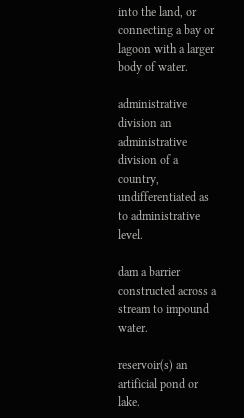into the land, or connecting a bay or lagoon with a larger body of water.

administrative division an administrative division of a country, undifferentiated as to administrative level.

dam a barrier constructed across a stream to impound water.

reservoir(s) an artificial pond or lake.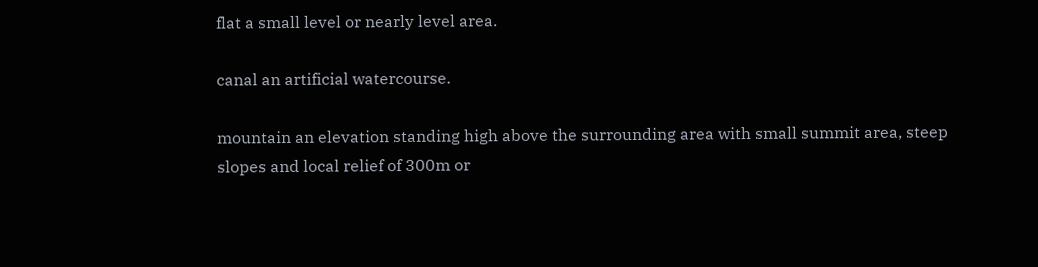flat a small level or nearly level area.

canal an artificial watercourse.

mountain an elevation standing high above the surrounding area with small summit area, steep slopes and local relief of 300m or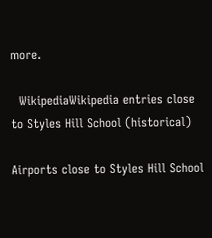more.

  WikipediaWikipedia entries close to Styles Hill School (historical)

Airports close to Styles Hill School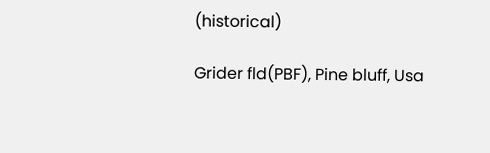(historical)

Grider fld(PBF), Pine bluff, Usa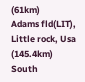(61km)
Adams fld(LIT), Little rock, Usa (145.4km)
South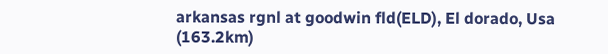arkansas rgnl at goodwin fld(ELD), El dorado, Usa (163.2km)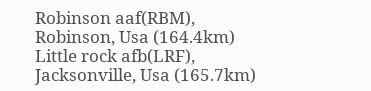Robinson aaf(RBM), Robinson, Usa (164.4km)
Little rock afb(LRF), Jacksonville, Usa (165.7km)